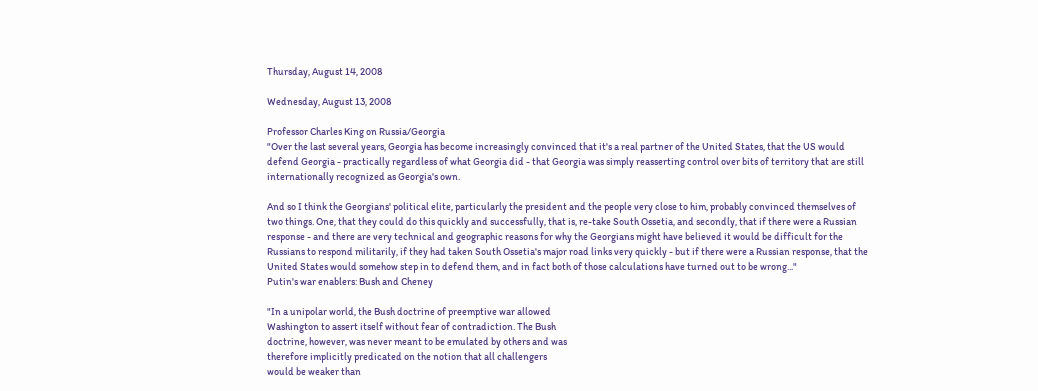Thursday, August 14, 2008

Wednesday, August 13, 2008

Professor Charles King on Russia/Georgia
"Over the last several years, Georgia has become increasingly convinced that it's a real partner of the United States, that the US would defend Georgia - practically regardless of what Georgia did - that Georgia was simply reasserting control over bits of territory that are still internationally recognized as Georgia's own.

And so I think the Georgians' political elite, particularly the president and the people very close to him, probably convinced themselves of two things. One, that they could do this quickly and successfully, that is, re-take South Ossetia, and secondly, that if there were a Russian response - and there are very technical and geographic reasons for why the Georgians might have believed it would be difficult for the Russians to respond militarily, if they had taken South Ossetia's major road links very quickly - but if there were a Russian response, that the United States would somehow step in to defend them, and in fact both of those calculations have turned out to be wrong..."
Putin's war enablers: Bush and Cheney

"In a unipolar world, the Bush doctrine of preemptive war allowed
Washington to assert itself without fear of contradiction. The Bush
doctrine, however, was never meant to be emulated by others and was
therefore implicitly predicated on the notion that all challengers
would be weaker than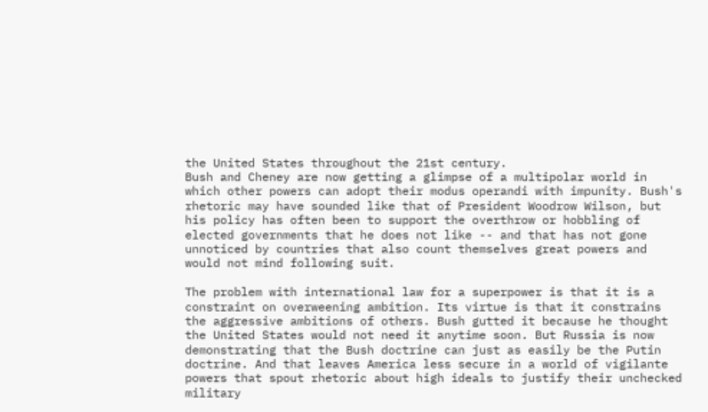the United States throughout the 21st century.
Bush and Cheney are now getting a glimpse of a multipolar world in
which other powers can adopt their modus operandi with impunity. Bush's
rhetoric may have sounded like that of President Woodrow Wilson, but
his policy has often been to support the overthrow or hobbling of
elected governments that he does not like -- and that has not gone
unnoticed by countries that also count themselves great powers and
would not mind following suit.

The problem with international law for a superpower is that it is a
constraint on overweening ambition. Its virtue is that it constrains
the aggressive ambitions of others. Bush gutted it because he thought
the United States would not need it anytime soon. But Russia is now
demonstrating that the Bush doctrine can just as easily be the Putin
doctrine. And that leaves America less secure in a world of vigilante
powers that spout rhetoric about high ideals to justify their unchecked
military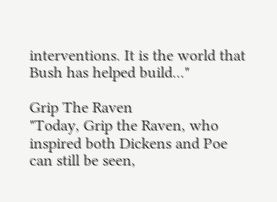interventions. It is the world that Bush has helped build..."

Grip The Raven
"Today, Grip the Raven, who inspired both Dickens and Poe can still be seen,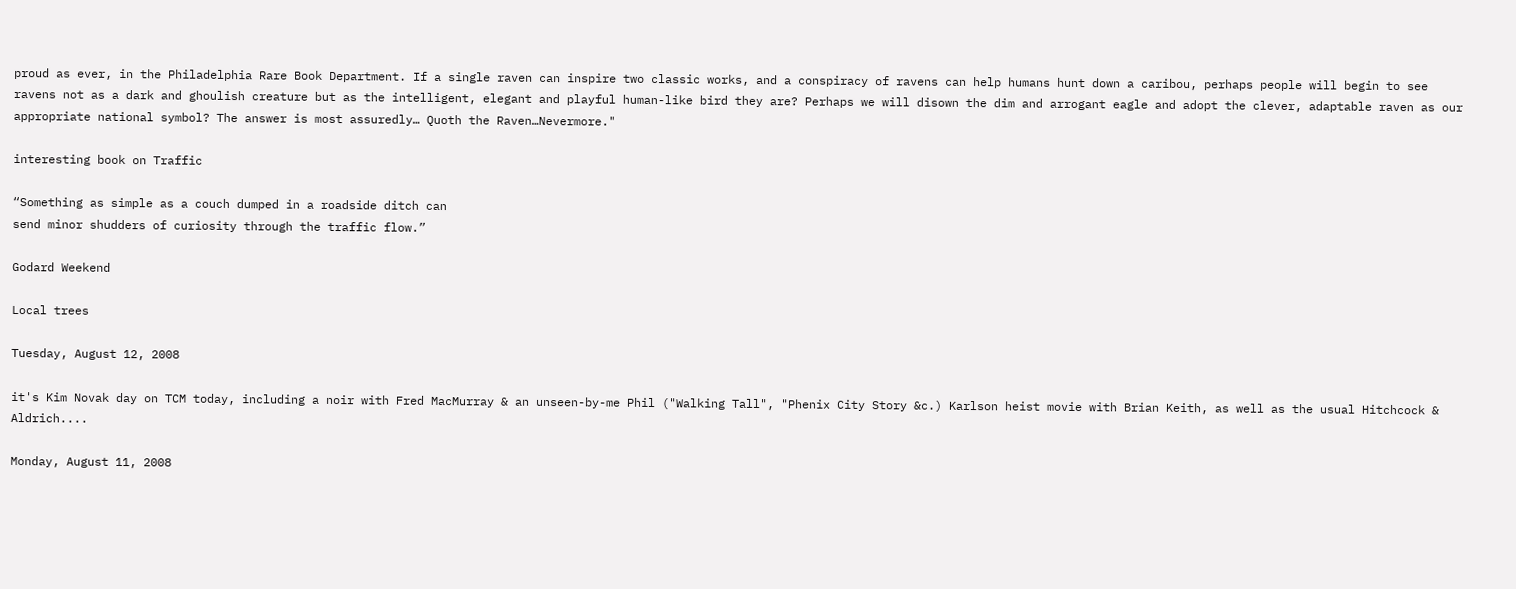proud as ever, in the Philadelphia Rare Book Department. If a single raven can inspire two classic works, and a conspiracy of ravens can help humans hunt down a caribou, perhaps people will begin to see ravens not as a dark and ghoulish creature but as the intelligent, elegant and playful human-like bird they are? Perhaps we will disown the dim and arrogant eagle and adopt the clever, adaptable raven as our appropriate national symbol? The answer is most assuredly… Quoth the Raven…Nevermore."

interesting book on Traffic

“Something as simple as a couch dumped in a roadside ditch can
send minor shudders of curiosity through the traffic flow.”

Godard Weekend

Local trees

Tuesday, August 12, 2008

it's Kim Novak day on TCM today, including a noir with Fred MacMurray & an unseen-by-me Phil ("Walking Tall", "Phenix City Story &c.) Karlson heist movie with Brian Keith, as well as the usual Hitchcock & Aldrich....

Monday, August 11, 2008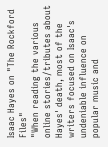Isaac Hayes on "The Rockford Files"
"When reading the various online stories/tributes about Hayes' death, most of the writers focused on Isaac's undeniable influence on popular music and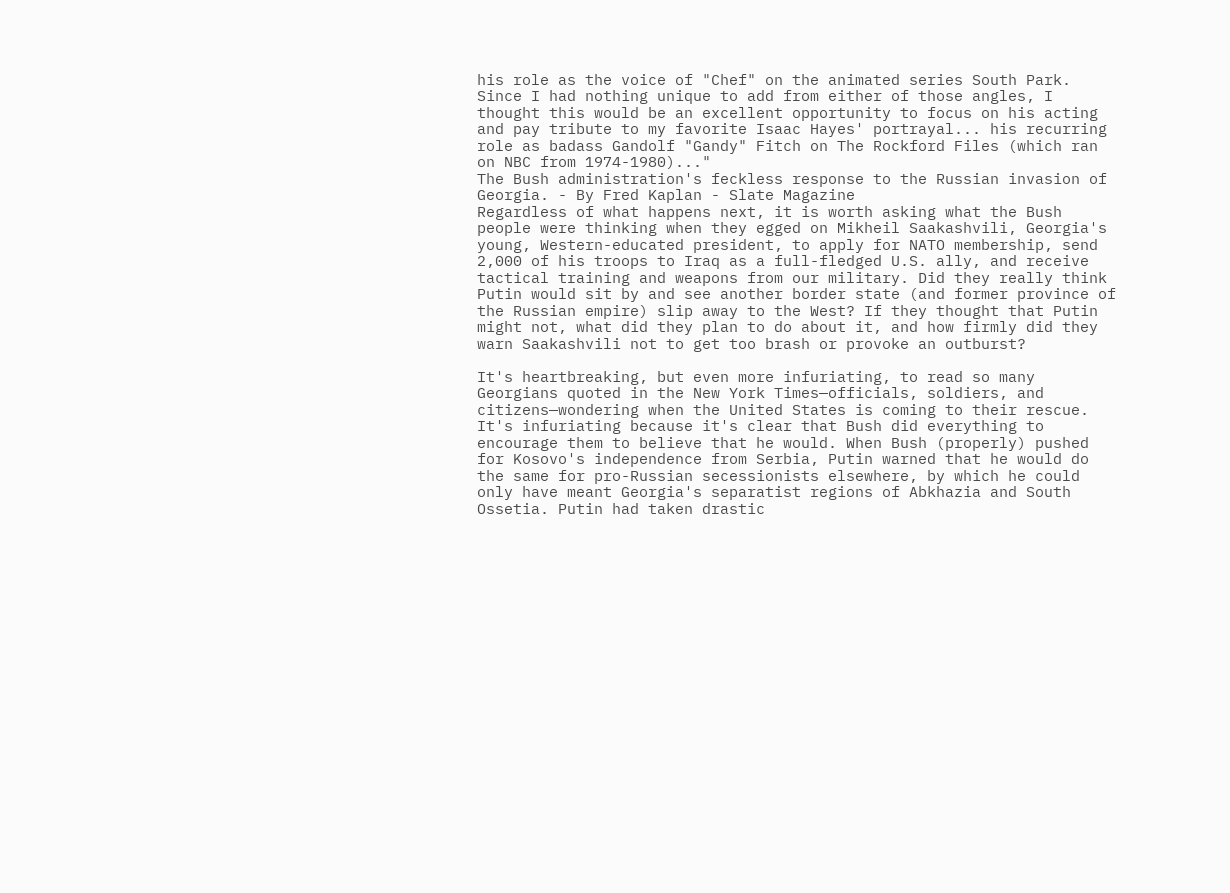his role as the voice of "Chef" on the animated series South Park. Since I had nothing unique to add from either of those angles, I thought this would be an excellent opportunity to focus on his acting and pay tribute to my favorite Isaac Hayes' portrayal... his recurring role as badass Gandolf "Gandy" Fitch on The Rockford Files (which ran on NBC from 1974-1980)..."
The Bush administration's feckless response to the Russian invasion of Georgia. - By Fred Kaplan - Slate Magazine
Regardless of what happens next, it is worth asking what the Bush people were thinking when they egged on Mikheil Saakashvili, Georgia's young, Western-educated president, to apply for NATO membership, send 2,000 of his troops to Iraq as a full-fledged U.S. ally, and receive tactical training and weapons from our military. Did they really think Putin would sit by and see another border state (and former province of the Russian empire) slip away to the West? If they thought that Putin might not, what did they plan to do about it, and how firmly did they warn Saakashvili not to get too brash or provoke an outburst?

It's heartbreaking, but even more infuriating, to read so many Georgians quoted in the New York Times—officials, soldiers, and citizens—wondering when the United States is coming to their rescue. It's infuriating because it's clear that Bush did everything to encourage them to believe that he would. When Bush (properly) pushed for Kosovo's independence from Serbia, Putin warned that he would do the same for pro-Russian secessionists elsewhere, by which he could only have meant Georgia's separatist regions of Abkhazia and South Ossetia. Putin had taken drastic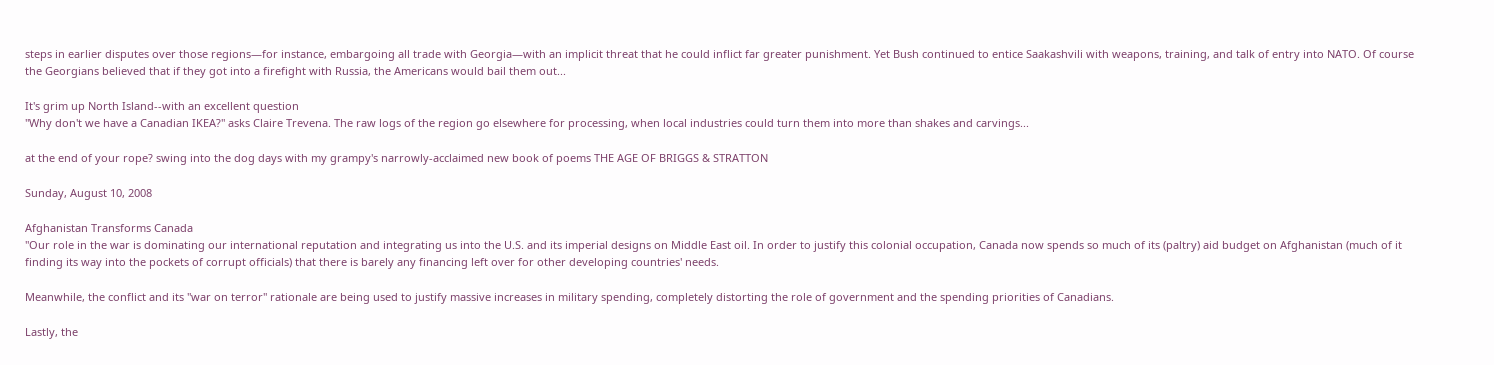steps in earlier disputes over those regions—for instance, embargoing all trade with Georgia—with an implicit threat that he could inflict far greater punishment. Yet Bush continued to entice Saakashvili with weapons, training, and talk of entry into NATO. Of course the Georgians believed that if they got into a firefight with Russia, the Americans would bail them out...

It's grim up North Island--with an excellent question
"Why don't we have a Canadian IKEA?" asks Claire Trevena. The raw logs of the region go elsewhere for processing, when local industries could turn them into more than shakes and carvings...

at the end of your rope? swing into the dog days with my grampy's narrowly-acclaimed new book of poems THE AGE OF BRIGGS & STRATTON

Sunday, August 10, 2008

Afghanistan Transforms Canada
"Our role in the war is dominating our international reputation and integrating us into the U.S. and its imperial designs on Middle East oil. In order to justify this colonial occupation, Canada now spends so much of its (paltry) aid budget on Afghanistan (much of it finding its way into the pockets of corrupt officials) that there is barely any financing left over for other developing countries' needs.

Meanwhile, the conflict and its "war on terror" rationale are being used to justify massive increases in military spending, completely distorting the role of government and the spending priorities of Canadians.

Lastly, the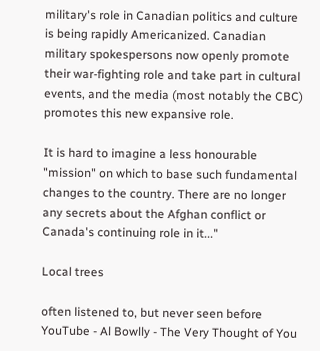military's role in Canadian politics and culture is being rapidly Americanized. Canadian military spokespersons now openly promote their war-fighting role and take part in cultural events, and the media (most notably the CBC) promotes this new expansive role.

It is hard to imagine a less honourable "mission" on which to base such fundamental changes to the country. There are no longer any secrets about the Afghan conflict or Canada's continuing role in it..."

Local trees

often listened to, but never seen before YouTube - Al Bowlly - The Very Thought of You